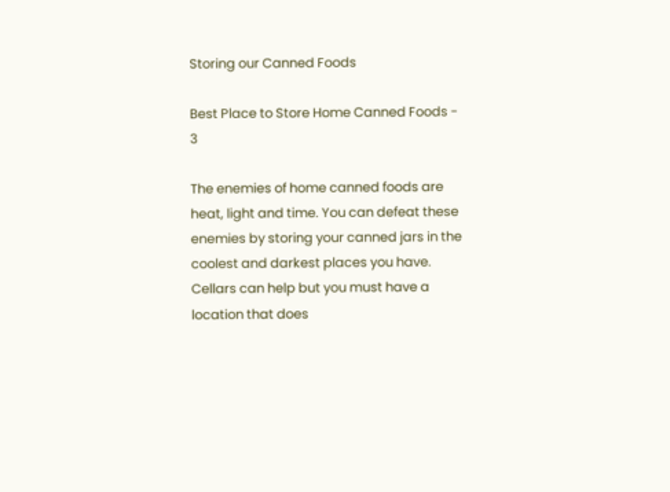Storing our Canned Foods

Best Place to Store Home Canned Foods - 3

The enemies of home canned foods are heat, light and time. You can defeat these enemies by storing your canned jars in the coolest and darkest places you have. Cellars can help but you must have a location that does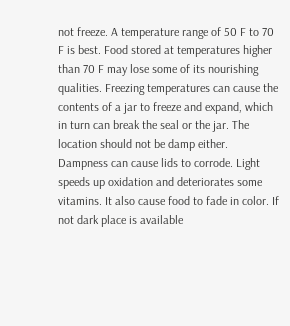not freeze. A temperature range of 50 F to 70 F is best. Food stored at temperatures higher than 70 F may lose some of its nourishing qualities. Freezing temperatures can cause the contents of a jar to freeze and expand, which in turn can break the seal or the jar. The location should not be damp either. Dampness can cause lids to corrode. Light speeds up oxidation and deteriorates some vitamins. It also cause food to fade in color. If not dark place is available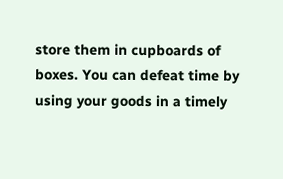store them in cupboards of boxes. You can defeat time by using your goods in a timely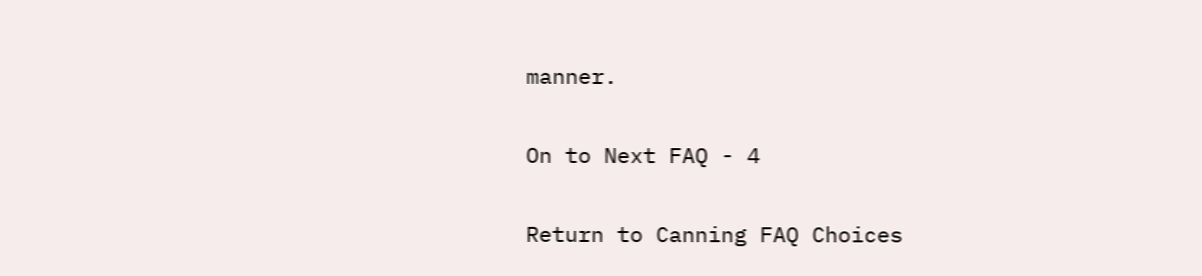manner.

On to Next FAQ - 4

Return to Canning FAQ Choices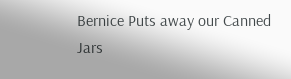Bernice Puts away our Canned Jars